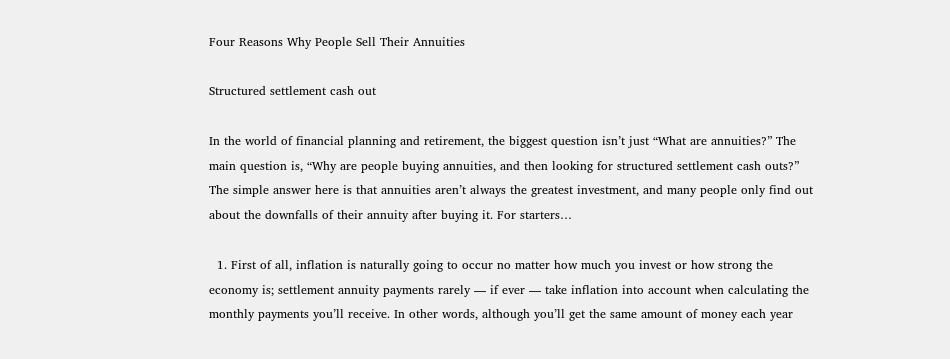Four Reasons Why People Sell Their Annuities

Structured settlement cash out

In the world of financial planning and retirement, the biggest question isn’t just “What are annuities?” The main question is, “Why are people buying annuities, and then looking for structured settlement cash outs?” The simple answer here is that annuities aren’t always the greatest investment, and many people only find out about the downfalls of their annuity after buying it. For starters…

  1. First of all, inflation is naturally going to occur no matter how much you invest or how strong the economy is; settlement annuity payments rarely — if ever — take inflation into account when calculating the monthly payments you’ll receive. In other words, although you’ll get the same amount of money each year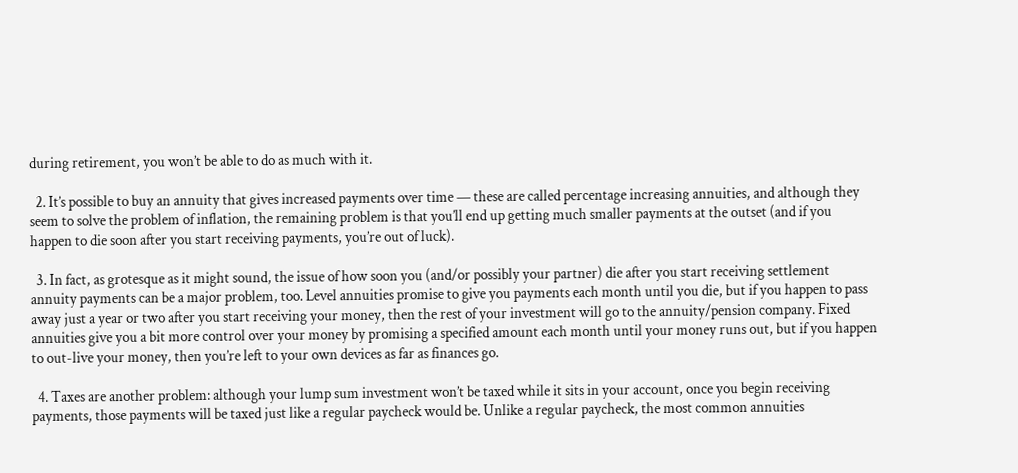during retirement, you won’t be able to do as much with it.

  2. It’s possible to buy an annuity that gives increased payments over time — these are called percentage increasing annuities, and although they seem to solve the problem of inflation, the remaining problem is that you’ll end up getting much smaller payments at the outset (and if you happen to die soon after you start receiving payments, you’re out of luck).

  3. In fact, as grotesque as it might sound, the issue of how soon you (and/or possibly your partner) die after you start receiving settlement annuity payments can be a major problem, too. Level annuities promise to give you payments each month until you die, but if you happen to pass away just a year or two after you start receiving your money, then the rest of your investment will go to the annuity/pension company. Fixed annuities give you a bit more control over your money by promising a specified amount each month until your money runs out, but if you happen to out-live your money, then you’re left to your own devices as far as finances go.

  4. Taxes are another problem: although your lump sum investment won’t be taxed while it sits in your account, once you begin receiving payments, those payments will be taxed just like a regular paycheck would be. Unlike a regular paycheck, the most common annuities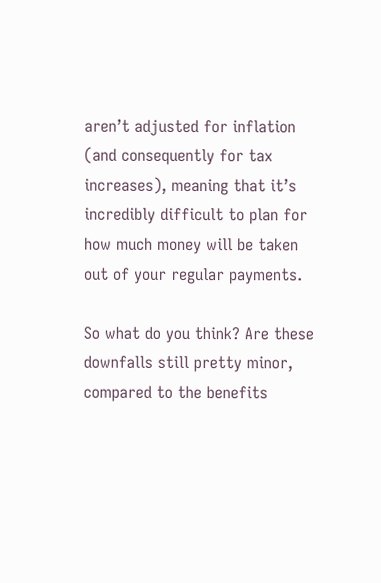aren’t adjusted for inflation (and consequently for tax increases), meaning that it’s incredibly difficult to plan for how much money will be taken out of your regular payments.

So what do you think? Are these downfalls still pretty minor, compared to the benefits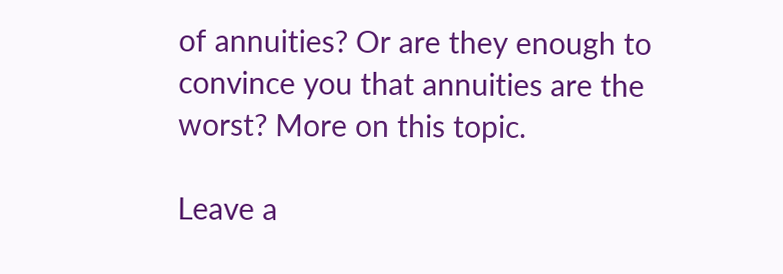of annuities? Or are they enough to convince you that annuities are the worst? More on this topic.

Leave a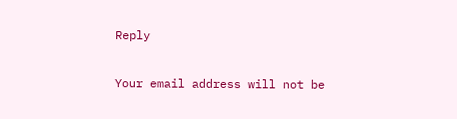Reply

Your email address will not be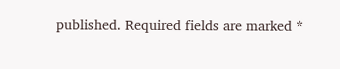published. Required fields are marked *